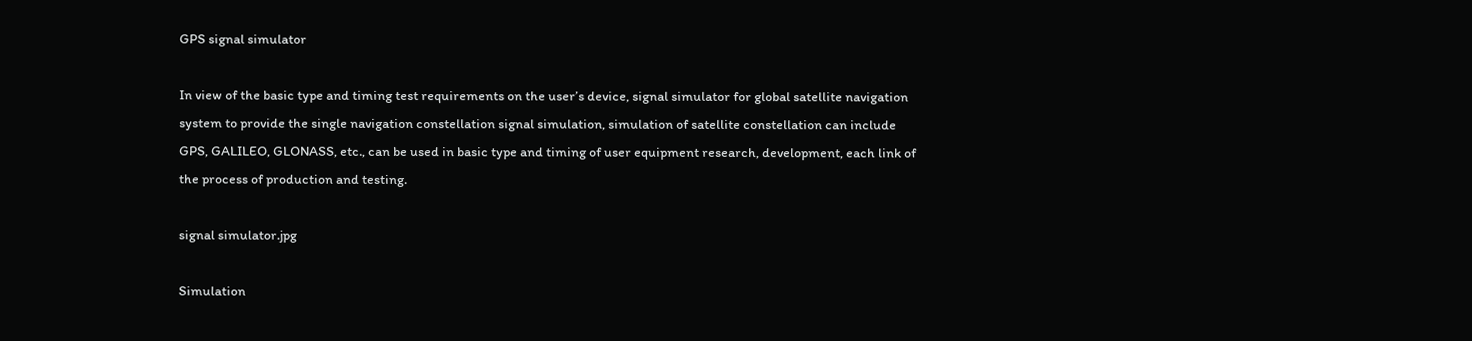GPS signal simulator

In view of the basic type and timing test requirements on the user’s device, signal simulator for global satellite navigation system to provide the single navigation constellation signal simulation, simulation of satellite constellation can include GPS, GALILEO, GLONASS, etc., can be used in basic type and timing of user equipment research, development, each link of the process of production and testing.

signal simulator.jpg

Simulation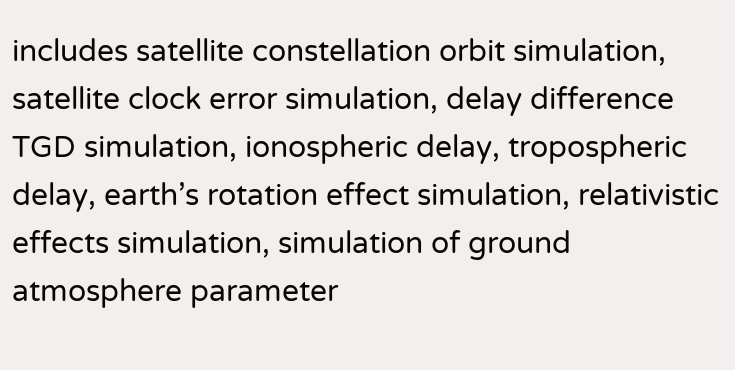includes satellite constellation orbit simulation, satellite clock error simulation, delay difference TGD simulation, ionospheric delay, tropospheric delay, earth’s rotation effect simulation, relativistic effects simulation, simulation of ground atmosphere parameter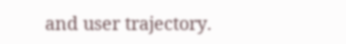and user trajectory.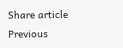Share article
Previous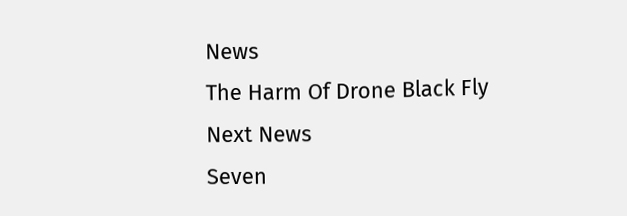News
The Harm Of Drone Black Fly
Next News
Seven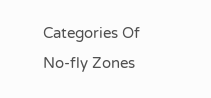Categories Of No-fly Zones